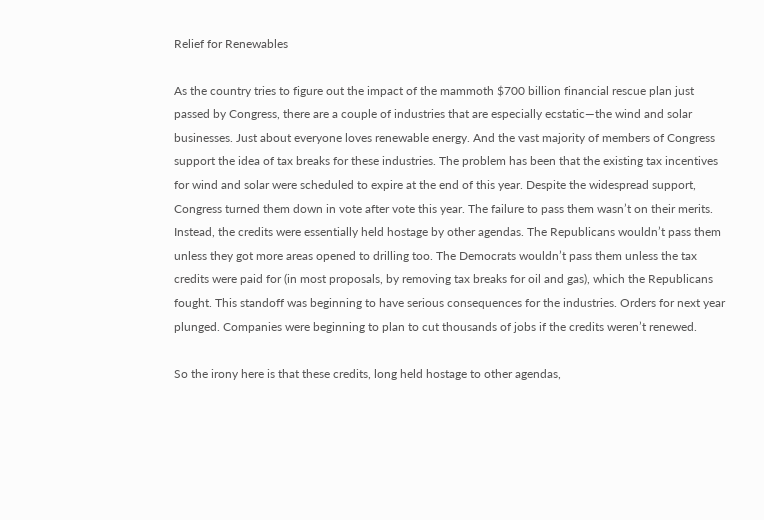Relief for Renewables

As the country tries to figure out the impact of the mammoth $700 billion financial rescue plan just passed by Congress, there are a couple of industries that are especially ecstatic—the wind and solar businesses. Just about everyone loves renewable energy. And the vast majority of members of Congress support the idea of tax breaks for these industries. The problem has been that the existing tax incentives for wind and solar were scheduled to expire at the end of this year. Despite the widespread support, Congress turned them down in vote after vote this year. The failure to pass them wasn’t on their merits. Instead, the credits were essentially held hostage by other agendas. The Republicans wouldn’t pass them unless they got more areas opened to drilling too. The Democrats wouldn’t pass them unless the tax credits were paid for (in most proposals, by removing tax breaks for oil and gas), which the Republicans fought. This standoff was beginning to have serious consequences for the industries. Orders for next year plunged. Companies were beginning to plan to cut thousands of jobs if the credits weren’t renewed.

So the irony here is that these credits, long held hostage to other agendas,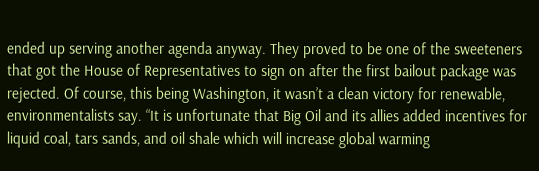ended up serving another agenda anyway. They proved to be one of the sweeteners that got the House of Representatives to sign on after the first bailout package was rejected. Of course, this being Washington, it wasn’t a clean victory for renewable, environmentalists say. “It is unfortunate that Big Oil and its allies added incentives for liquid coal, tars sands, and oil shale which will increase global warming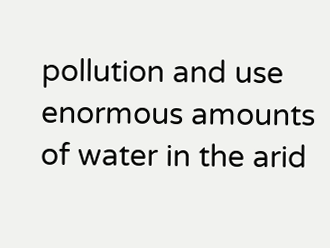pollution and use enormous amounts of water in the arid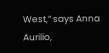West,” says Anna Aurilio,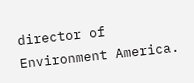director of Environment America.